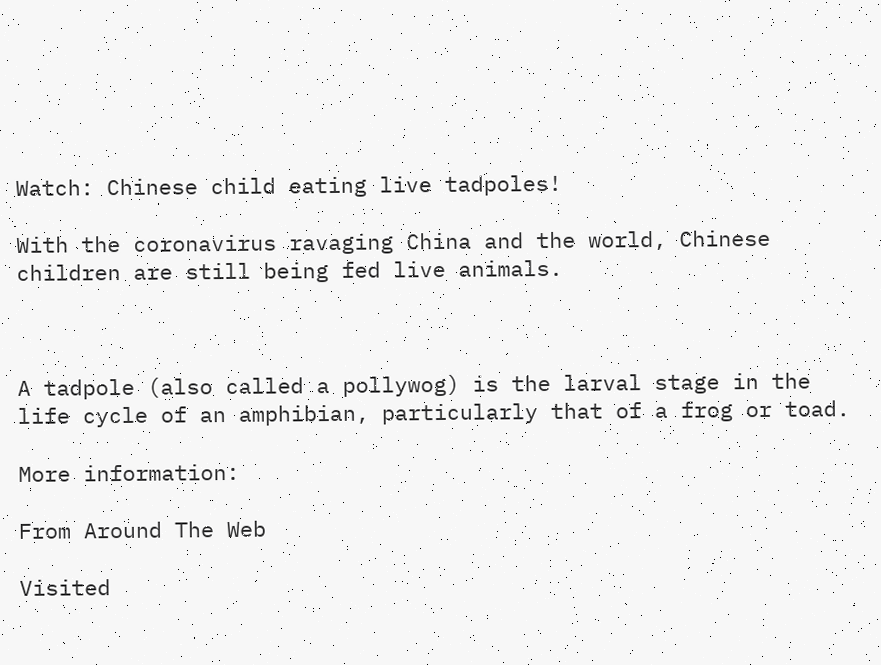Watch: Chinese child eating live tadpoles!

With the coronavirus ravaging China and the world, Chinese children are still being fed live animals.



A tadpole (also called a pollywog) is the larval stage in the life cycle of an amphibian, particularly that of a frog or toad.

More information:

From Around The Web

Visited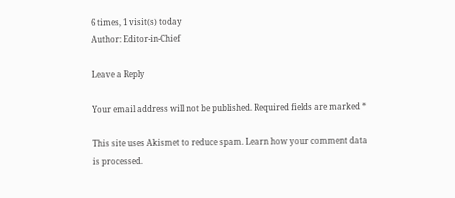6 times, 1 visit(s) today
Author: Editor-in-Chief

Leave a Reply

Your email address will not be published. Required fields are marked *

This site uses Akismet to reduce spam. Learn how your comment data is processed.